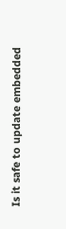Is it safe to update embedded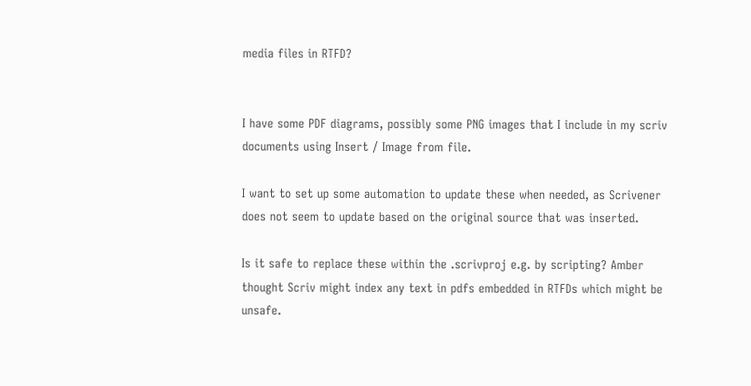media files in RTFD?


I have some PDF diagrams, possibly some PNG images that I include in my scriv documents using Insert / Image from file.

I want to set up some automation to update these when needed, as Scrivener does not seem to update based on the original source that was inserted.

Is it safe to replace these within the .scrivproj e.g. by scripting? Amber thought Scriv might index any text in pdfs embedded in RTFDs which might be unsafe.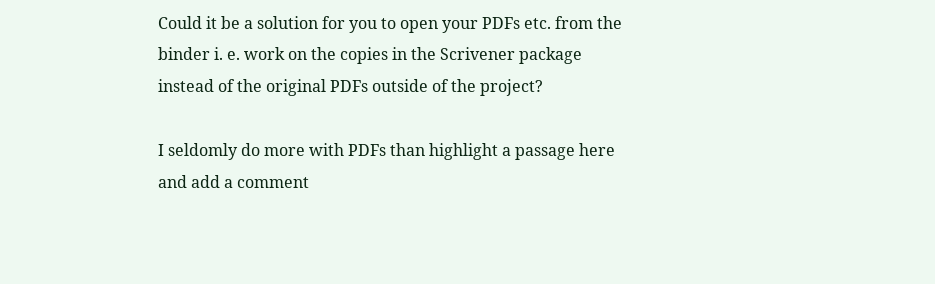Could it be a solution for you to open your PDFs etc. from the binder i. e. work on the copies in the Scrivener package instead of the original PDFs outside of the project?

I seldomly do more with PDFs than highlight a passage here and add a comment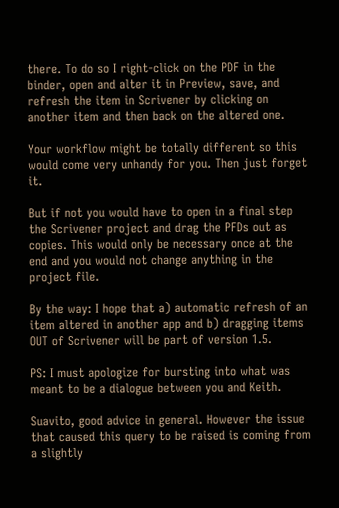there. To do so I right-click on the PDF in the binder, open and alter it in Preview, save, and refresh the item in Scrivener by clicking on another item and then back on the altered one.

Your workflow might be totally different so this would come very unhandy for you. Then just forget it.

But if not you would have to open in a final step the Scrivener project and drag the PFDs out as copies. This would only be necessary once at the end and you would not change anything in the project file.

By the way: I hope that a) automatic refresh of an item altered in another app and b) dragging items OUT of Scrivener will be part of version 1.5.

PS: I must apologize for bursting into what was meant to be a dialogue between you and Keith.

Suavito, good advice in general. However the issue that caused this query to be raised is coming from a slightly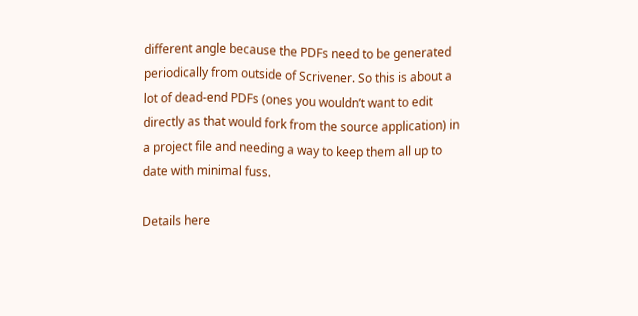different angle because the PDFs need to be generated periodically from outside of Scrivener. So this is about a lot of dead-end PDFs (ones you wouldn’t want to edit directly as that would fork from the source application) in a project file and needing a way to keep them all up to date with minimal fuss.

Details here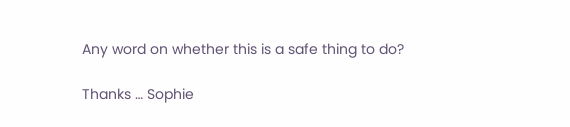Any word on whether this is a safe thing to do?

Thanks … Sophie